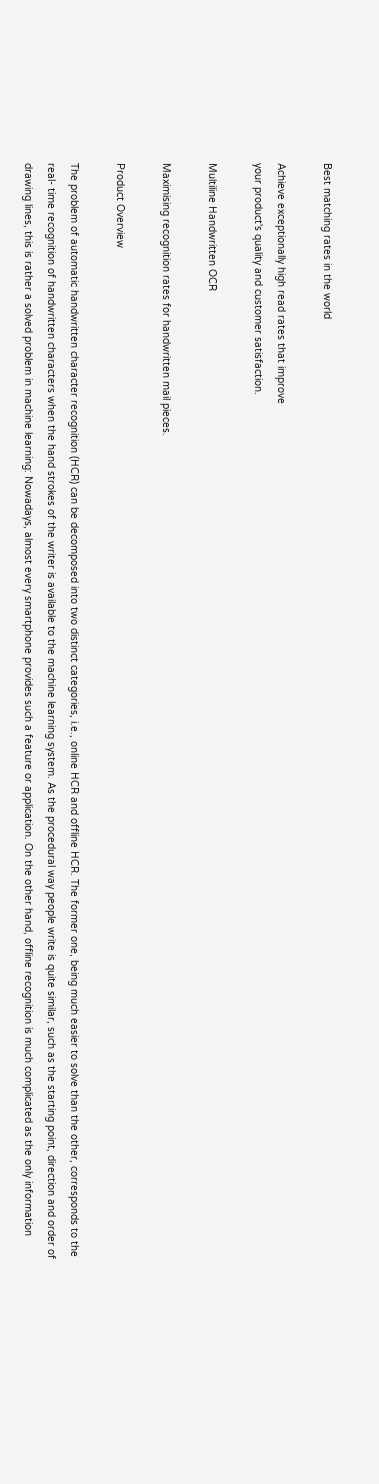Best matching rates in the world

Achieve exceptionally high read rates that improve
your product's quality and customer satisfaction.

Multiline Handwritten OCR

Maximising recognition rates for handwritten mail pieces.

Product Overview

The problem of automatic handwritten character recognition (HCR) can be decomposed into two distinct categories, i.e., online HCR and offline HCR. The former one, being much easier to solve than the other, corresponds to the real- time recognition of handwritten characters when the hand strokes of the writer is available to the machine learning system. As the procedural way people write is quite similar, such as the starting point, direction and order of drawing lines, this is rather a solved problem in machine learning: Nowadays, almost every smartphone provides such a feature or application. On the other hand, offline recognition is much complicated as the only information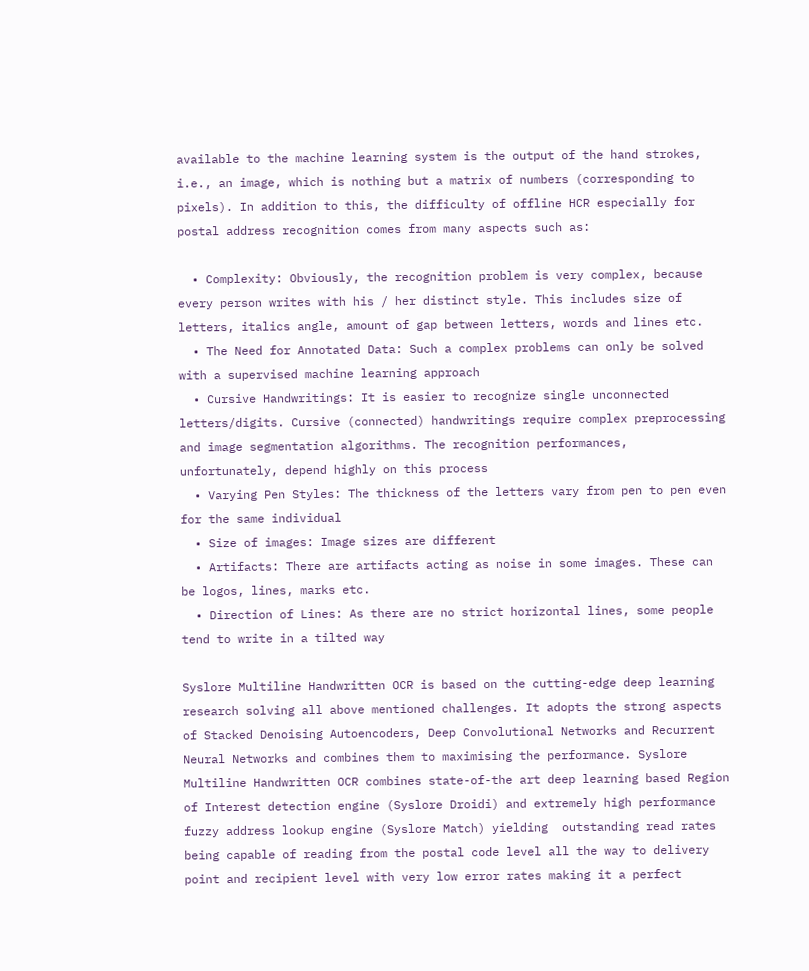available to the machine learning system is the output of the hand strokes, i.e., an image, which is nothing but a matrix of numbers (corresponding to pixels). In addition to this, the difficulty of offline HCR especially for postal address recognition comes from many aspects such as:

  • Complexity: Obviously, the recognition problem is very complex, because every person writes with his / her distinct style. This includes size of letters, italics angle, amount of gap between letters, words and lines etc.
  • The Need for Annotated Data: Such a complex problems can only be solved with a supervised machine learning approach
  • Cursive Handwritings: It is easier to recognize single unconnected letters/digits. Cursive (connected) handwritings require complex preprocessing and image segmentation algorithms. The recognition performances, unfortunately, depend highly on this process
  • Varying Pen Styles: The thickness of the letters vary from pen to pen even for the same individual
  • Size of images: Image sizes are different
  • Artifacts: There are artifacts acting as noise in some images. These can be logos, lines, marks etc.
  • Direction of Lines: As there are no strict horizontal lines, some people tend to write in a tilted way

Syslore Multiline Handwritten OCR is based on the cutting-edge deep learning research solving all above mentioned challenges. It adopts the strong aspects of Stacked Denoising Autoencoders, Deep Convolutional Networks and Recurrent Neural Networks and combines them to maximising the performance. Syslore Multiline Handwritten OCR combines state-of-the art deep learning based Region of Interest detection engine (Syslore Droidi) and extremely high performance fuzzy address lookup engine (Syslore Match) yielding  outstanding read rates being capable of reading from the postal code level all the way to delivery point and recipient level with very low error rates making it a perfect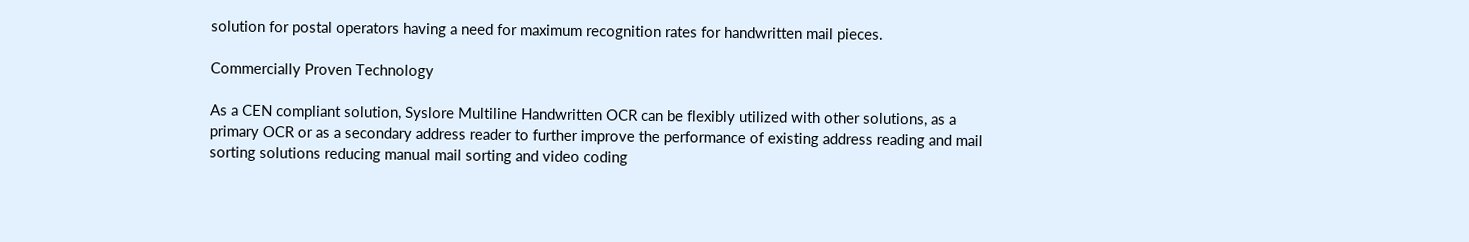solution for postal operators having a need for maximum recognition rates for handwritten mail pieces.

Commercially Proven Technology

As a CEN compliant solution, Syslore Multiline Handwritten OCR can be flexibly utilized with other solutions, as a primary OCR or as a secondary address reader to further improve the performance of existing address reading and mail sorting solutions reducing manual mail sorting and video coding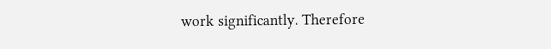work significantly. Therefore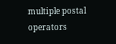multiple postal operators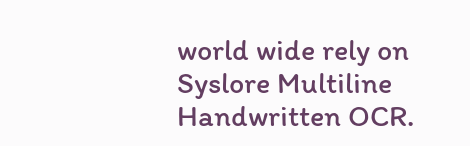world wide rely on Syslore Multiline Handwritten OCR.